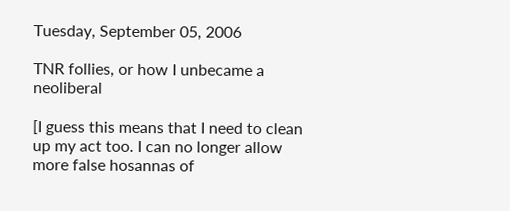Tuesday, September 05, 2006

TNR follies, or how I unbecame a neoliberal

[I guess this means that I need to clean up my act too. I can no longer allow more false hosannas of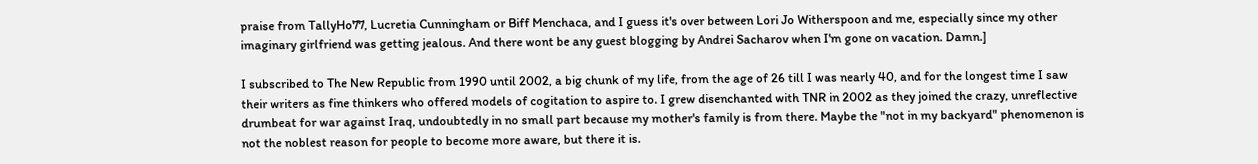praise from TallyHo77, Lucretia Cunningham or Biff Menchaca, and I guess it's over between Lori Jo Witherspoon and me, especially since my other imaginary girlfriend was getting jealous. And there wont be any guest blogging by Andrei Sacharov when I'm gone on vacation. Damn.]

I subscribed to The New Republic from 1990 until 2002, a big chunk of my life, from the age of 26 till I was nearly 40, and for the longest time I saw their writers as fine thinkers who offered models of cogitation to aspire to. I grew disenchanted with TNR in 2002 as they joined the crazy, unreflective drumbeat for war against Iraq, undoubtedly in no small part because my mother's family is from there. Maybe the "not in my backyard" phenomenon is not the noblest reason for people to become more aware, but there it is.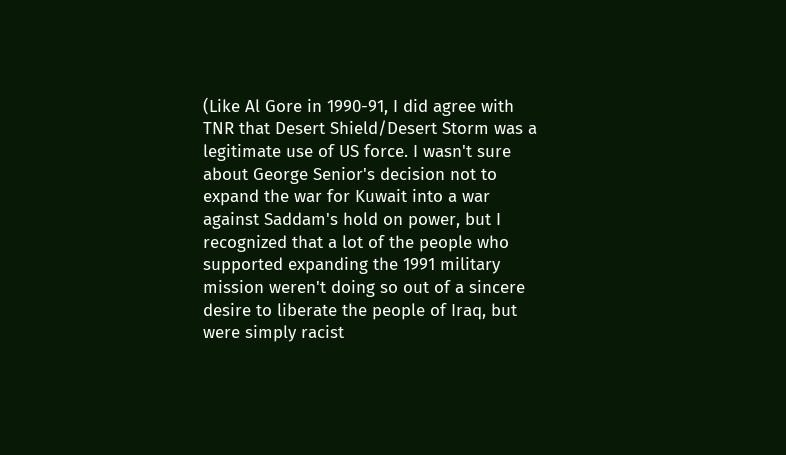(Like Al Gore in 1990-91, I did agree with TNR that Desert Shield/Desert Storm was a legitimate use of US force. I wasn't sure about George Senior's decision not to expand the war for Kuwait into a war against Saddam's hold on power, but I recognized that a lot of the people who supported expanding the 1991 military mission weren't doing so out of a sincere desire to liberate the people of Iraq, but were simply racist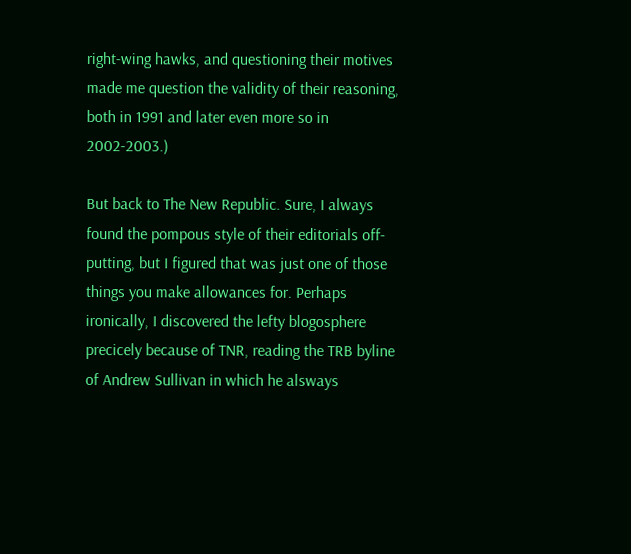right-wing hawks, and questioning their motives made me question the validity of their reasoning, both in 1991 and later even more so in 2002-2003.)

But back to The New Republic. Sure, I always found the pompous style of their editorials off-putting, but I figured that was just one of those things you make allowances for. Perhaps ironically, I discovered the lefty blogosphere precicely because of TNR, reading the TRB byline of Andrew Sullivan in which he alsways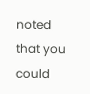noted that you could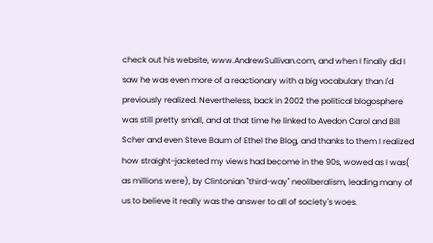check out his website, www.AndrewSullivan.com, and when I finally did I saw he was even more of a reactionary with a big vocabulary than I'd previously realized. Nevertheless, back in 2002 the political blogosphere was still pretty small, and at that time he linked to Avedon Carol and Bill Scher and even Steve Baum of Ethel the Blog, and thanks to them I realized how straight-jacketed my views had become in the 90s, wowed as I was( as millions were), by Clintonian "third-way" neoliberalism, leading many of us to believe it really was the answer to all of society's woes.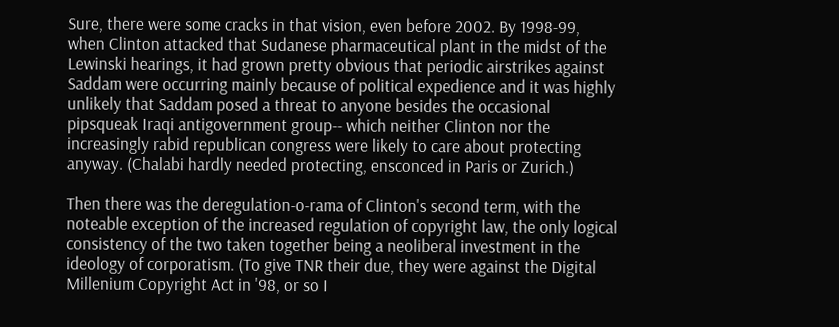Sure, there were some cracks in that vision, even before 2002. By 1998-99, when Clinton attacked that Sudanese pharmaceutical plant in the midst of the Lewinski hearings, it had grown pretty obvious that periodic airstrikes against Saddam were occurring mainly because of political expedience and it was highly unlikely that Saddam posed a threat to anyone besides the occasional pipsqueak Iraqi antigovernment group-- which neither Clinton nor the increasingly rabid republican congress were likely to care about protecting anyway. (Chalabi hardly needed protecting, ensconced in Paris or Zurich.)

Then there was the deregulation-o-rama of Clinton's second term, with the noteable exception of the increased regulation of copyright law, the only logical consistency of the two taken together being a neoliberal investment in the ideology of corporatism. (To give TNR their due, they were against the Digital Millenium Copyright Act in '98, or so I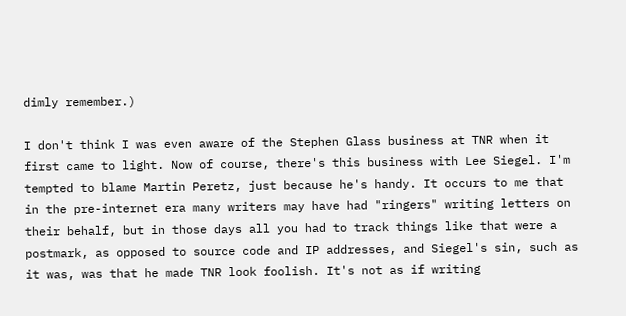dimly remember.)

I don't think I was even aware of the Stephen Glass business at TNR when it first came to light. Now of course, there's this business with Lee Siegel. I'm tempted to blame Martin Peretz, just because he's handy. It occurs to me that in the pre-internet era many writers may have had "ringers" writing letters on their behalf, but in those days all you had to track things like that were a postmark, as opposed to source code and IP addresses, and Siegel's sin, such as it was, was that he made TNR look foolish. It's not as if writing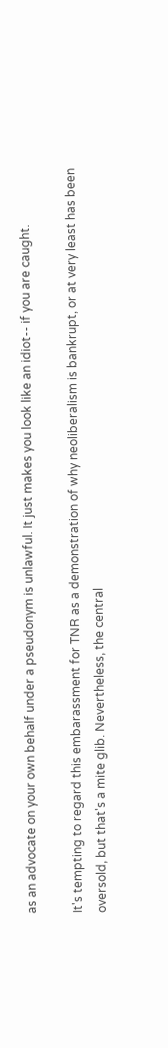as an advocate on your own behalf under a pseudonym is unlawful. It just makes you look like an idiot-- if you are caught.

It's tempting to regard this embarassment for TNR as a demonstration of why neoliberalism is bankrupt, or at very least has been oversold, but that's a mite glib. Nevertheless, the central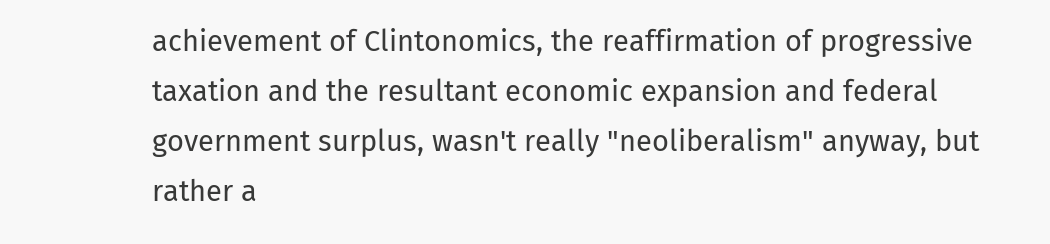achievement of Clintonomics, the reaffirmation of progressive taxation and the resultant economic expansion and federal government surplus, wasn't really "neoliberalism" anyway, but rather a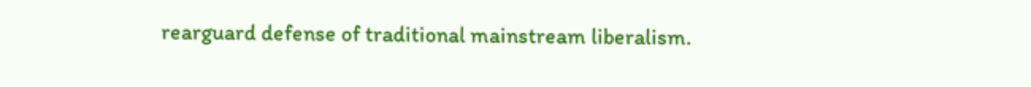rearguard defense of traditional mainstream liberalism.